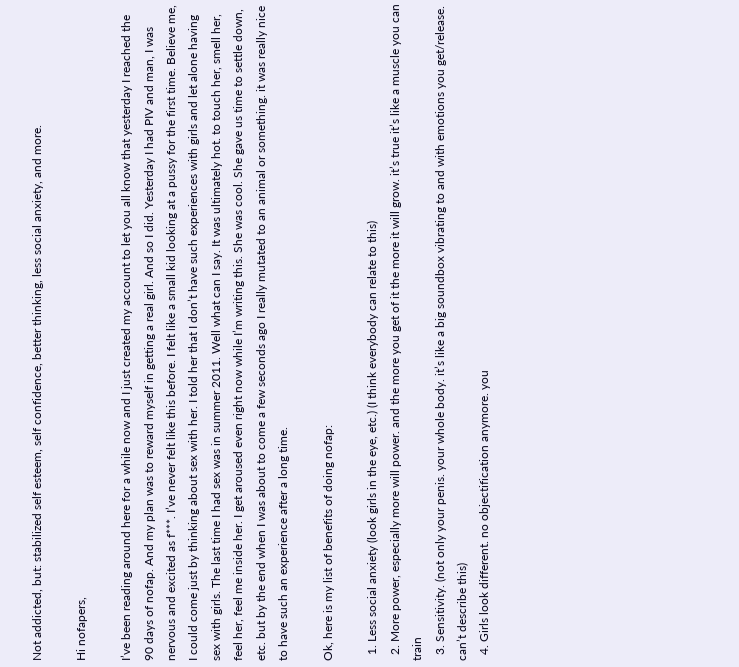Not addicted, but: stabilized self esteem, self confidence, better thinking, less social anxiety, and more.

Hi nofapers,

I’ve been reading around here for a while now and I just created my account to let you all know that yesterday I reached the 90 days of nofap. And my plan was to reward myself in getting a real girl. And so I did. Yesterday I had PIV and man, I was nervous and excited as f***. I’ve never felt like this before. I felt like a small kid looking at a pussy for the first time. Believe me, I could come just by thinking about sex with her. I told her that I don’t have such experiences with girls and let alone having sex with girls. The last time I had sex was in summer 2011. Well what can I say. It was ultimately hot. to touch her, smell her, feel her, feel me inside her. I get aroused even right now while I’m writing this. She was cool. She gave us time to settle down, etc. but by the end when I was about to come a few seconds ago I really mutated to an animal or something. it was really nice to have such an experience after a long time.

Ok, here is my list of benefits of doing nofap:

  1. Less social anxiety (look girls in the eye, etc.) (I think everybody can relate to this)
  2. More power, especially more will power. and the more you get of it the more it will grow. it’s true it’s like a muscle you can train
  3. Sensitivity. (not only your penis. your whole body. it’s like a big soundbox vibrating to and with emotions you get/release. can’t describe this)
  4. Girls look different. no objectification anymore. you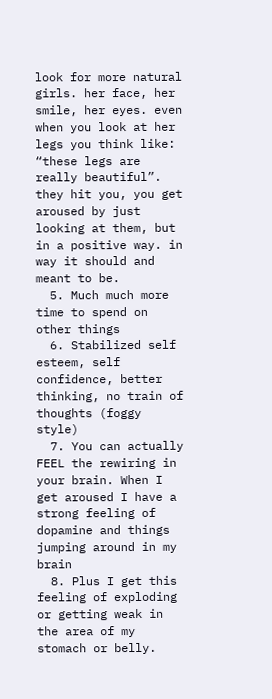look for more natural girls. her face, her smile, her eyes. even when you look at her legs you think like: “these legs are really beautiful”. they hit you, you get aroused by just looking at them, but in a positive way. in way it should and meant to be.
  5. Much much more time to spend on other things
  6. Stabilized self esteem, self confidence, better thinking, no train of thoughts (foggy style)
  7. You can actually FEEL the rewiring in your brain. When I get aroused I have a strong feeling of dopamine and things jumping around in my brain
  8. Plus I get this feeling of exploding or getting weak in the area of my stomach or belly.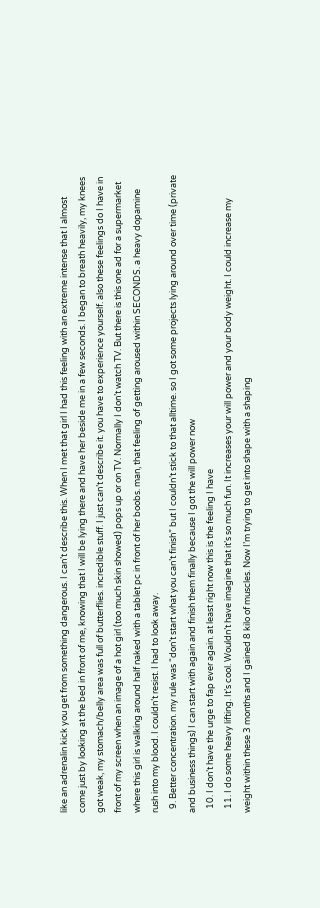like an adrenalin kick you get from something dangerous. I can’t describe this. When I met that girl I had this feeling with an extreme intense that I almost come just by looking at the bed in front of me, knowing that I will be lying there and have her beside me in a few seconds. I began to breath heavily, my knees got weak, my stomach/belly area was full of butterflies. incredible stuff. I just can’t describe it. you have to experience yourself. also these feelings do I have in front of my screen when an image of a hot girl (too much skin showed) pops up or on TV. Normally I don’t watch TV. But there is this one ad for a supermarket where this girl is walking around half naked with a tablet pc in front of her boobs. man, that feeling of getting aroused within SECONDS. a heavy dopamine rush into my blood. I couldn’t resist. I had to look away.
  9. Better concentration. my rule was “don’t start what you can’t finish” but I couldn’t stick to that alltime. so I got some projects lying around over time (private and business things) I can start with again and finish them finally because I got the will power now
  10. I don’t have the urge to fap ever again. at least right now this is the feeling I have
  11. I do some heavy lifting. It’s cool. Wouldn’t have imagine that it’s so much fun. It increases your will power and your body weight. I could increase my weight within these 3 months and I gained 8 kilo of muscles. Now I’m trying to get into shape with a shaping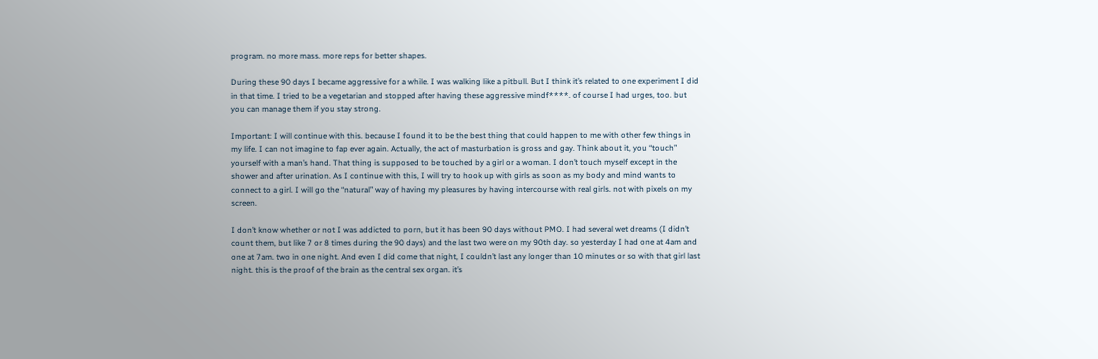program. no more mass. more reps for better shapes.

During these 90 days I became aggressive for a while. I was walking like a pitbull. But I think it’s related to one experiment I did in that time. I tried to be a vegetarian and stopped after having these aggressive mindf****. of course I had urges, too. but you can manage them if you stay strong.

Important: I will continue with this. because I found it to be the best thing that could happen to me with other few things in my life. I can not imagine to fap ever again. Actually, the act of masturbation is gross and gay. Think about it, you “touch” yourself with a man’s hand. That thing is supposed to be touched by a girl or a woman. I don’t touch myself except in the shower and after urination. As I continue with this, I will try to hook up with girls as soon as my body and mind wants to connect to a girl. I will go the “natural” way of having my pleasures by having intercourse with real girls. not with pixels on my screen.

I don’t know whether or not I was addicted to porn, but it has been 90 days without PMO. I had several wet dreams (I didn’t count them, but like 7 or 8 times during the 90 days) and the last two were on my 90th day. so yesterday I had one at 4am and one at 7am. two in one night. And even I did come that night, I couldn’t last any longer than 10 minutes or so with that girl last night. this is the proof of the brain as the central sex organ. it’s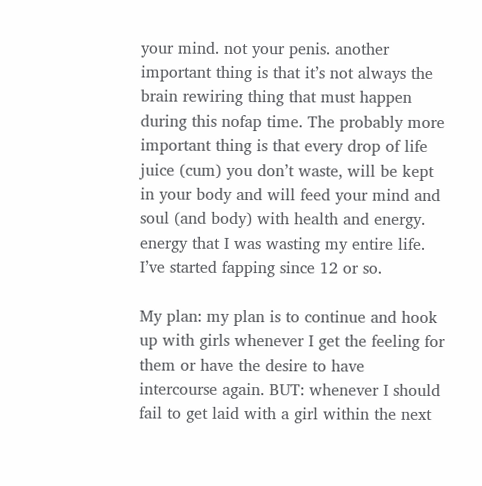your mind. not your penis. another important thing is that it’s not always the brain rewiring thing that must happen during this nofap time. The probably more important thing is that every drop of life juice (cum) you don’t waste, will be kept in your body and will feed your mind and soul (and body) with health and energy. energy that I was wasting my entire life. I’ve started fapping since 12 or so.

My plan: my plan is to continue and hook up with girls whenever I get the feeling for them or have the desire to have intercourse again. BUT: whenever I should fail to get laid with a girl within the next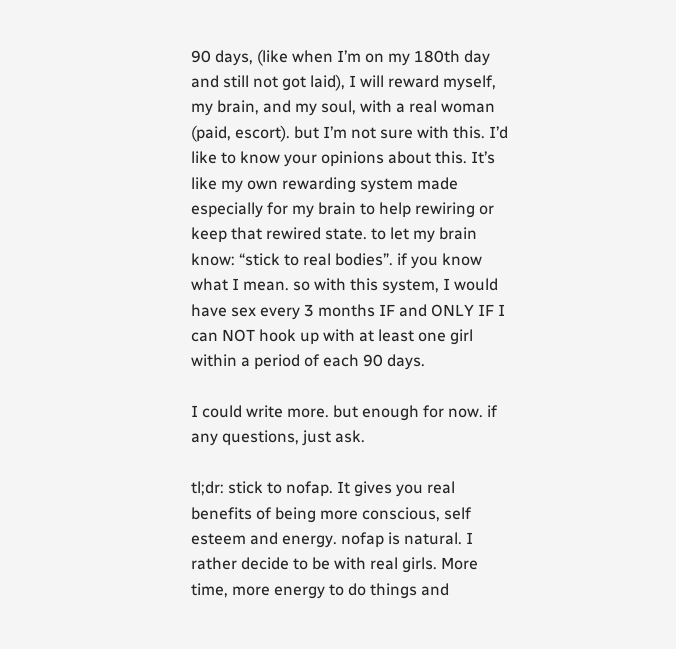90 days, (like when I’m on my 180th day and still not got laid), I will reward myself, my brain, and my soul, with a real woman (paid, escort). but I’m not sure with this. I’d like to know your opinions about this. It’s like my own rewarding system made especially for my brain to help rewiring or keep that rewired state. to let my brain know: “stick to real bodies”. if you know what I mean. so with this system, I would have sex every 3 months IF and ONLY IF I can NOT hook up with at least one girl within a period of each 90 days.

I could write more. but enough for now. if any questions, just ask.

tl;dr: stick to nofap. It gives you real benefits of being more conscious, self esteem and energy. nofap is natural. I rather decide to be with real girls. More time, more energy to do things and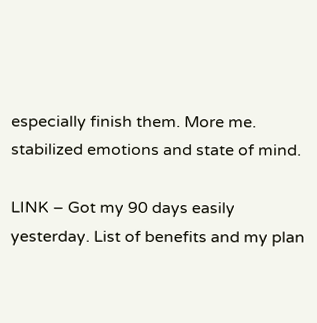especially finish them. More me. stabilized emotions and state of mind.

LINK – Got my 90 days easily yesterday. List of benefits and my plan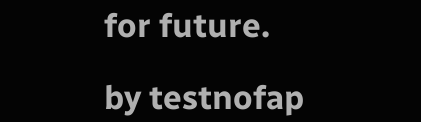for future.

by testnofap